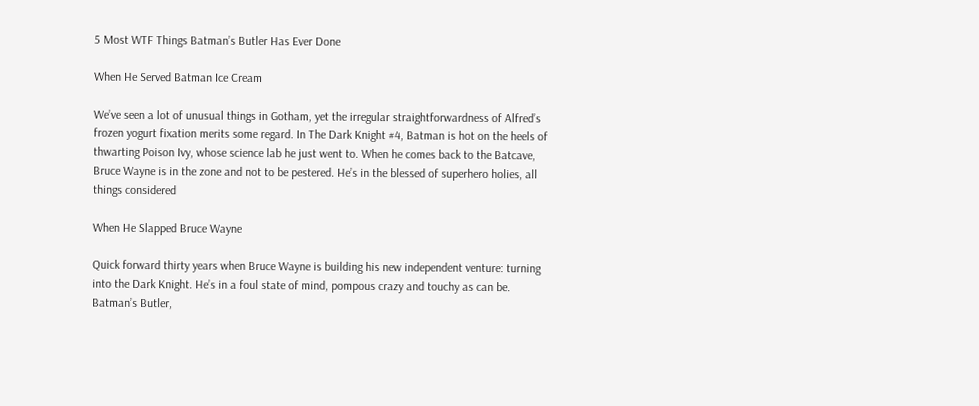5 Most WTF Things Batman’s Butler Has Ever Done

When He Served Batman Ice Cream

We’ve seen a lot of unusual things in Gotham, yet the irregular straightforwardness of Alfred’s frozen yogurt fixation merits some regard. In The Dark Knight #4, Batman is hot on the heels of thwarting Poison Ivy, whose science lab he just went to. When he comes back to the Batcave, Bruce Wayne is in the zone and not to be pestered. He’s in the blessed of superhero holies, all things considered

When He Slapped Bruce Wayne

Quick forward thirty years when Bruce Wayne is building his new independent venture: turning into the Dark Knight. He’s in a foul state of mind, pompous crazy and touchy as can be. Batman’s Butler,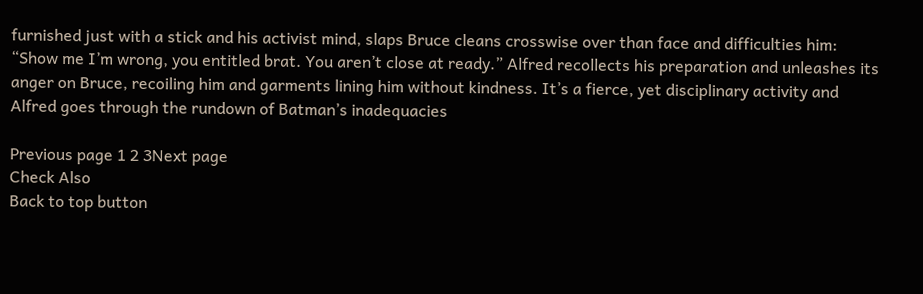furnished just with a stick and his activist mind, slaps Bruce cleans crosswise over than face and difficulties him: “Show me I’m wrong, you entitled brat. You aren’t close at ready.” Alfred recollects his preparation and unleashes its anger on Bruce, recoiling him and garments lining him without kindness. It’s a fierce, yet disciplinary activity and Alfred goes through the rundown of Batman’s inadequacies

Previous page 1 2 3Next page
Check Also
Back to top button